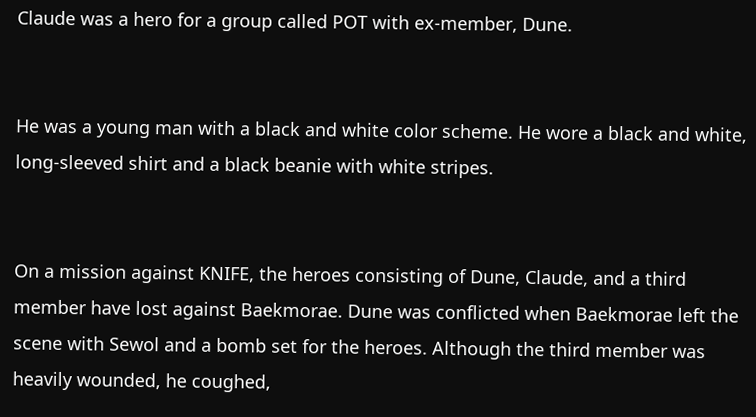Claude was a hero for a group called POT with ex-member, Dune.


He was a young man with a black and white color scheme. He wore a black and white, long-sleeved shirt and a black beanie with white stripes.


On a mission against KNIFE, the heroes consisting of Dune, Claude, and a third member have lost against Baekmorae. Dune was conflicted when Baekmorae left the scene with Sewol and a bomb set for the heroes. Although the third member was heavily wounded, he coughed,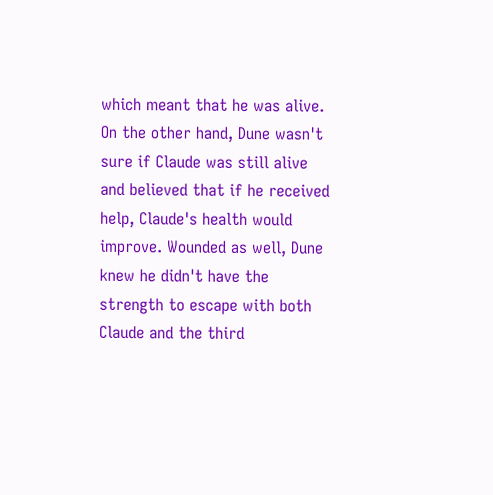which meant that he was alive. On the other hand, Dune wasn't sure if Claude was still alive and believed that if he received help, Claude's health would improve. Wounded as well, Dune knew he didn't have the strength to escape with both Claude and the third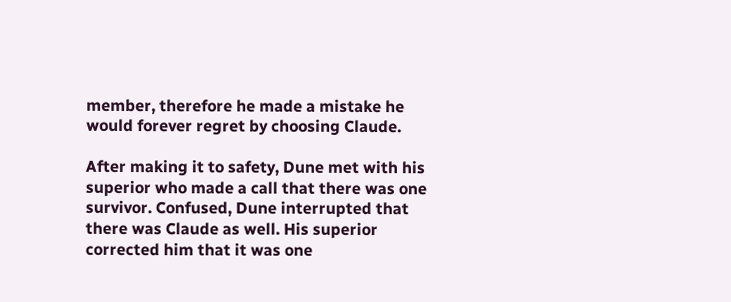member, therefore he made a mistake he would forever regret by choosing Claude.

After making it to safety, Dune met with his superior who made a call that there was one survivor. Confused, Dune interrupted that there was Claude as well. His superior corrected him that it was one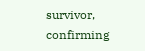survivor, confirming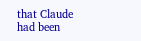that Claude had been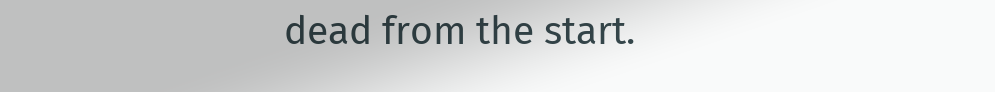dead from the start.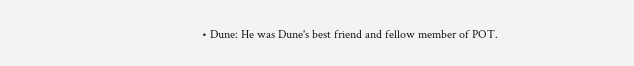• Dune: He was Dune's best friend and fellow member of POT.